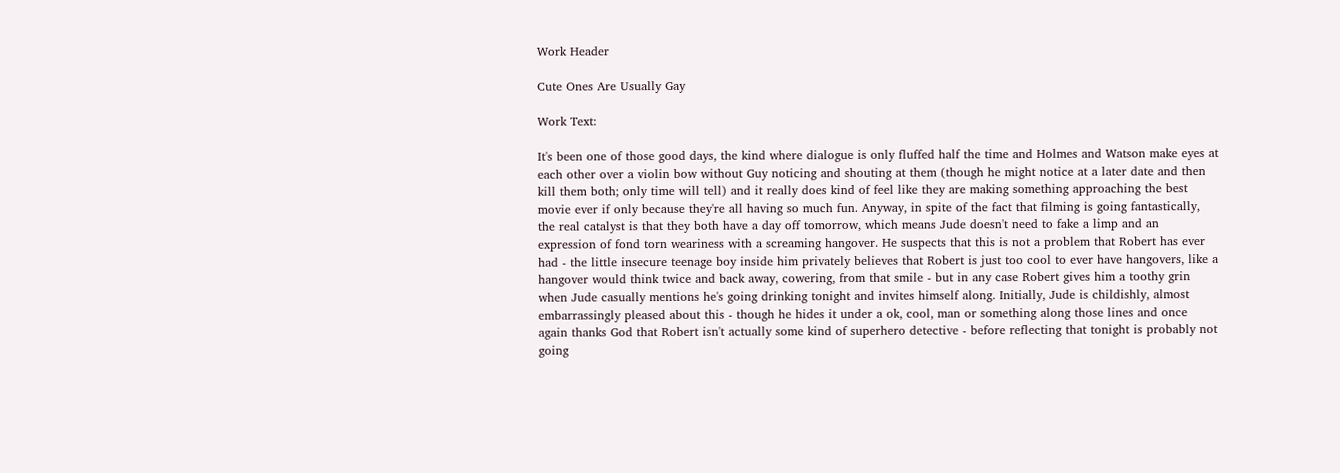Work Header

Cute Ones Are Usually Gay

Work Text:

It's been one of those good days, the kind where dialogue is only fluffed half the time and Holmes and Watson make eyes at each other over a violin bow without Guy noticing and shouting at them (though he might notice at a later date and then kill them both; only time will tell) and it really does kind of feel like they are making something approaching the best movie ever if only because they're all having so much fun. Anyway, in spite of the fact that filming is going fantastically, the real catalyst is that they both have a day off tomorrow, which means Jude doesn't need to fake a limp and an expression of fond torn weariness with a screaming hangover. He suspects that this is not a problem that Robert has ever had - the little insecure teenage boy inside him privately believes that Robert is just too cool to ever have hangovers, like a hangover would think twice and back away, cowering, from that smile - but in any case Robert gives him a toothy grin when Jude casually mentions he's going drinking tonight and invites himself along. Initially, Jude is childishly, almost embarrassingly pleased about this - though he hides it under a ok, cool, man or something along those lines and once again thanks God that Robert isn't actually some kind of superhero detective - before reflecting that tonight is probably not going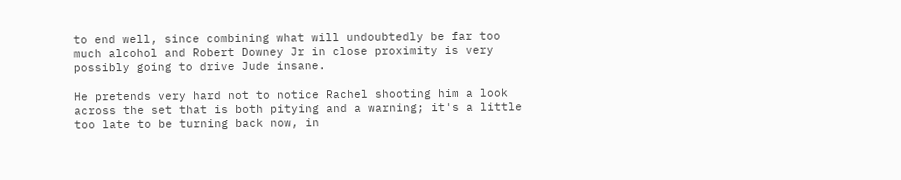to end well, since combining what will undoubtedly be far too much alcohol and Robert Downey Jr in close proximity is very possibly going to drive Jude insane.

He pretends very hard not to notice Rachel shooting him a look across the set that is both pitying and a warning; it's a little too late to be turning back now, in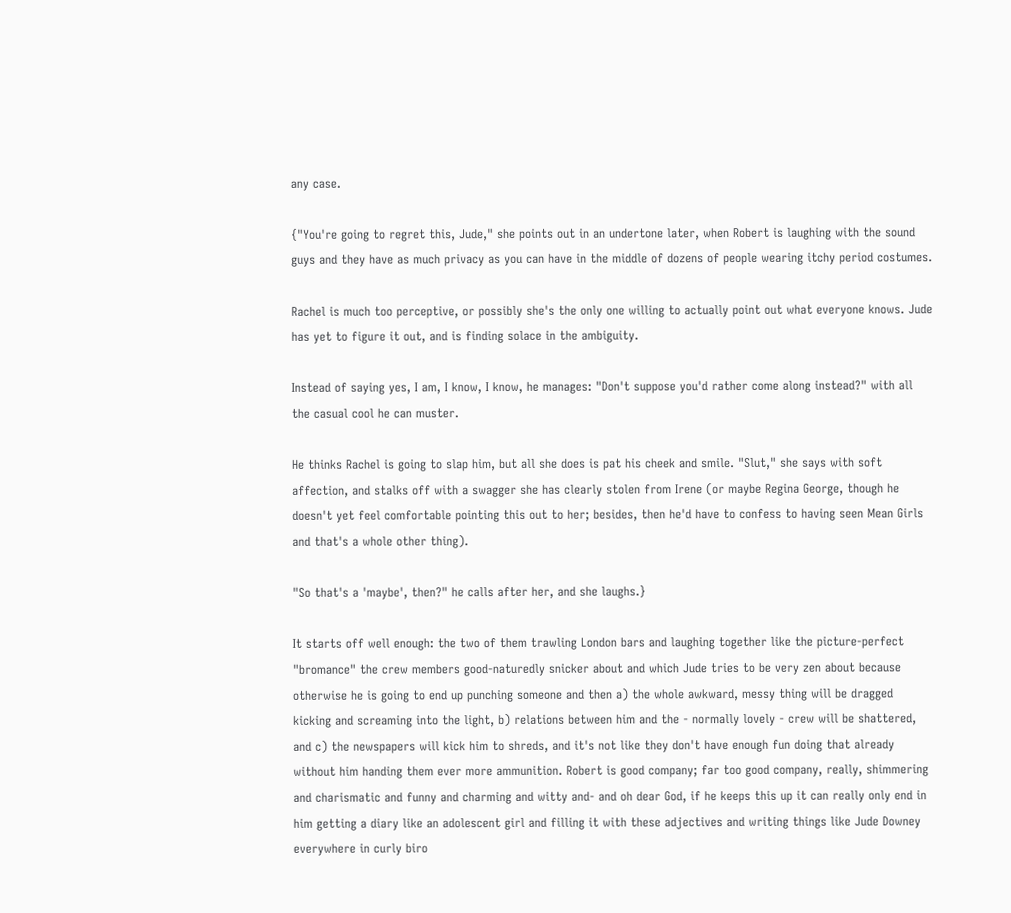any case.

{"You're going to regret this, Jude," she points out in an undertone later, when Robert is laughing with the sound guys and they have as much privacy as you can have in the middle of dozens of people wearing itchy period costumes.

Rachel is much too perceptive, or possibly she's the only one willing to actually point out what everyone knows. Jude has yet to figure it out, and is finding solace in the ambiguity.

Instead of saying yes, I am, I know, I know, he manages: "Don't suppose you'd rather come along instead?" with all the casual cool he can muster.

He thinks Rachel is going to slap him, but all she does is pat his cheek and smile. "Slut," she says with soft affection, and stalks off with a swagger she has clearly stolen from Irene (or maybe Regina George, though he doesn't yet feel comfortable pointing this out to her; besides, then he'd have to confess to having seen Mean Girls and that's a whole other thing).

"So that's a 'maybe', then?" he calls after her, and she laughs.}

It starts off well enough: the two of them trawling London bars and laughing together like the picture-perfect "bromance" the crew members good-naturedly snicker about and which Jude tries to be very zen about because otherwise he is going to end up punching someone and then a) the whole awkward, messy thing will be dragged kicking and screaming into the light, b) relations between him and the - normally lovely - crew will be shattered, and c) the newspapers will kick him to shreds, and it's not like they don't have enough fun doing that already without him handing them ever more ammunition. Robert is good company; far too good company, really, shimmering and charismatic and funny and charming and witty and- and oh dear God, if he keeps this up it can really only end in him getting a diary like an adolescent girl and filling it with these adjectives and writing things like Jude Downey everywhere in curly biro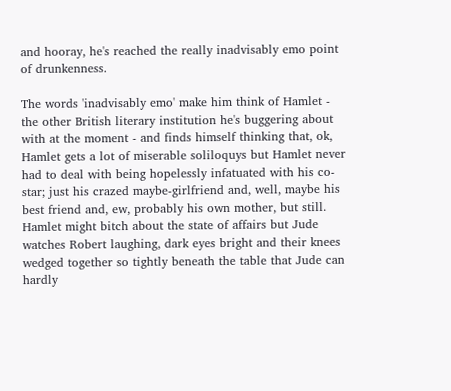and hooray, he's reached the really inadvisably emo point of drunkenness.

The words 'inadvisably emo' make him think of Hamlet - the other British literary institution he's buggering about with at the moment - and finds himself thinking that, ok, Hamlet gets a lot of miserable soliloquys but Hamlet never had to deal with being hopelessly infatuated with his co-star; just his crazed maybe-girlfriend and, well, maybe his best friend and, ew, probably his own mother, but still. Hamlet might bitch about the state of affairs but Jude watches Robert laughing, dark eyes bright and their knees wedged together so tightly beneath the table that Jude can hardly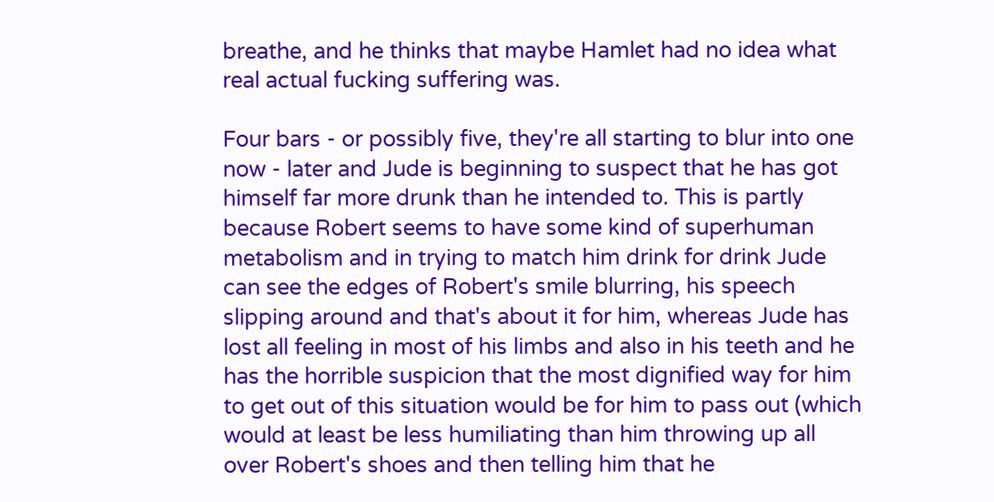breathe, and he thinks that maybe Hamlet had no idea what real actual fucking suffering was.

Four bars - or possibly five, they're all starting to blur into one now - later and Jude is beginning to suspect that he has got himself far more drunk than he intended to. This is partly because Robert seems to have some kind of superhuman metabolism and in trying to match him drink for drink Jude can see the edges of Robert's smile blurring, his speech slipping around and that's about it for him, whereas Jude has lost all feeling in most of his limbs and also in his teeth and he has the horrible suspicion that the most dignified way for him to get out of this situation would be for him to pass out (which would at least be less humiliating than him throwing up all over Robert's shoes and then telling him that he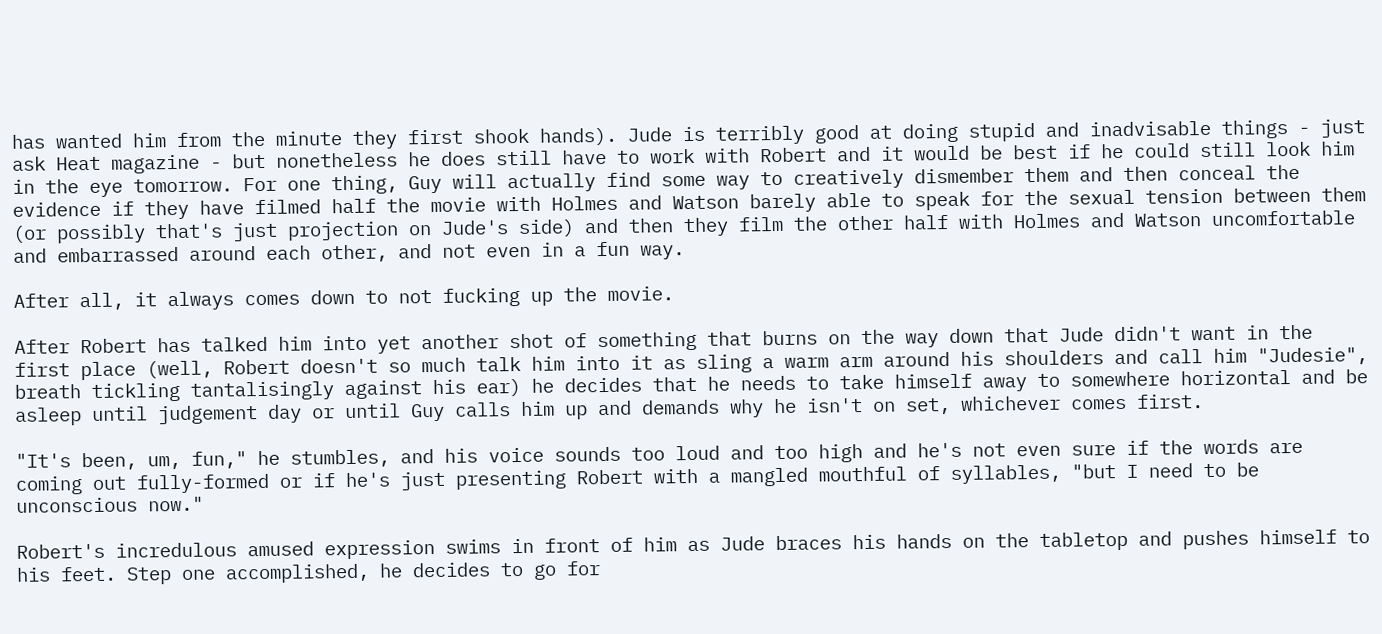has wanted him from the minute they first shook hands). Jude is terribly good at doing stupid and inadvisable things - just ask Heat magazine - but nonetheless he does still have to work with Robert and it would be best if he could still look him in the eye tomorrow. For one thing, Guy will actually find some way to creatively dismember them and then conceal the evidence if they have filmed half the movie with Holmes and Watson barely able to speak for the sexual tension between them (or possibly that's just projection on Jude's side) and then they film the other half with Holmes and Watson uncomfortable and embarrassed around each other, and not even in a fun way.

After all, it always comes down to not fucking up the movie.

After Robert has talked him into yet another shot of something that burns on the way down that Jude didn't want in the first place (well, Robert doesn't so much talk him into it as sling a warm arm around his shoulders and call him "Judesie", breath tickling tantalisingly against his ear) he decides that he needs to take himself away to somewhere horizontal and be asleep until judgement day or until Guy calls him up and demands why he isn't on set, whichever comes first.

"It's been, um, fun," he stumbles, and his voice sounds too loud and too high and he's not even sure if the words are coming out fully-formed or if he's just presenting Robert with a mangled mouthful of syllables, "but I need to be unconscious now."

Robert's incredulous amused expression swims in front of him as Jude braces his hands on the tabletop and pushes himself to his feet. Step one accomplished, he decides to go for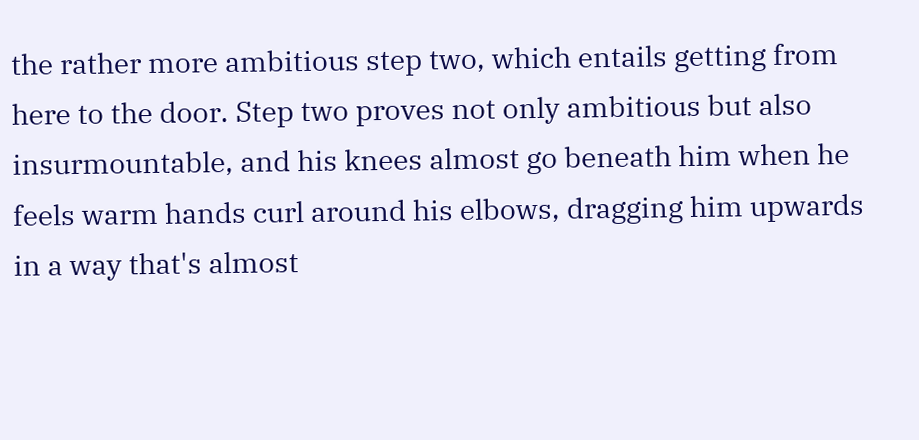the rather more ambitious step two, which entails getting from here to the door. Step two proves not only ambitious but also insurmountable, and his knees almost go beneath him when he feels warm hands curl around his elbows, dragging him upwards in a way that's almost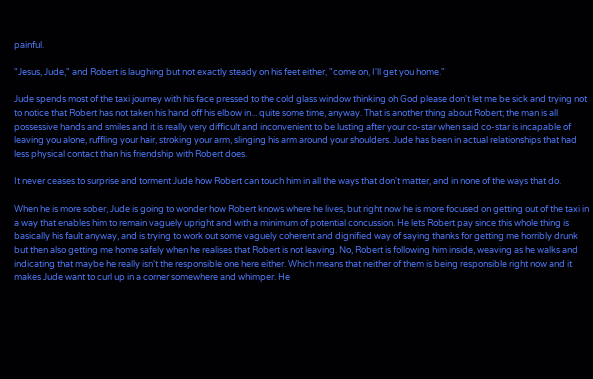painful.

"Jesus, Jude," and Robert is laughing but not exactly steady on his feet either, "come on, I'll get you home."

Jude spends most of the taxi journey with his face pressed to the cold glass window thinking oh God please don't let me be sick and trying not to notice that Robert has not taken his hand off his elbow in... quite some time, anyway. That is another thing about Robert; the man is all possessive hands and smiles and it is really very difficult and inconvenient to be lusting after your co-star when said co-star is incapable of leaving you alone, ruffling your hair, stroking your arm, slinging his arm around your shoulders. Jude has been in actual relationships that had less physical contact than his friendship with Robert does.

It never ceases to surprise and torment Jude how Robert can touch him in all the ways that don't matter, and in none of the ways that do.

When he is more sober, Jude is going to wonder how Robert knows where he lives, but right now he is more focused on getting out of the taxi in a way that enables him to remain vaguely upright and with a minimum of potential concussion. He lets Robert pay since this whole thing is basically his fault anyway, and is trying to work out some vaguely coherent and dignified way of saying thanks for getting me horribly drunk but then also getting me home safely when he realises that Robert is not leaving. No, Robert is following him inside, weaving as he walks and indicating that maybe he really isn't the responsible one here either. Which means that neither of them is being responsible right now and it makes Jude want to curl up in a corner somewhere and whimper. He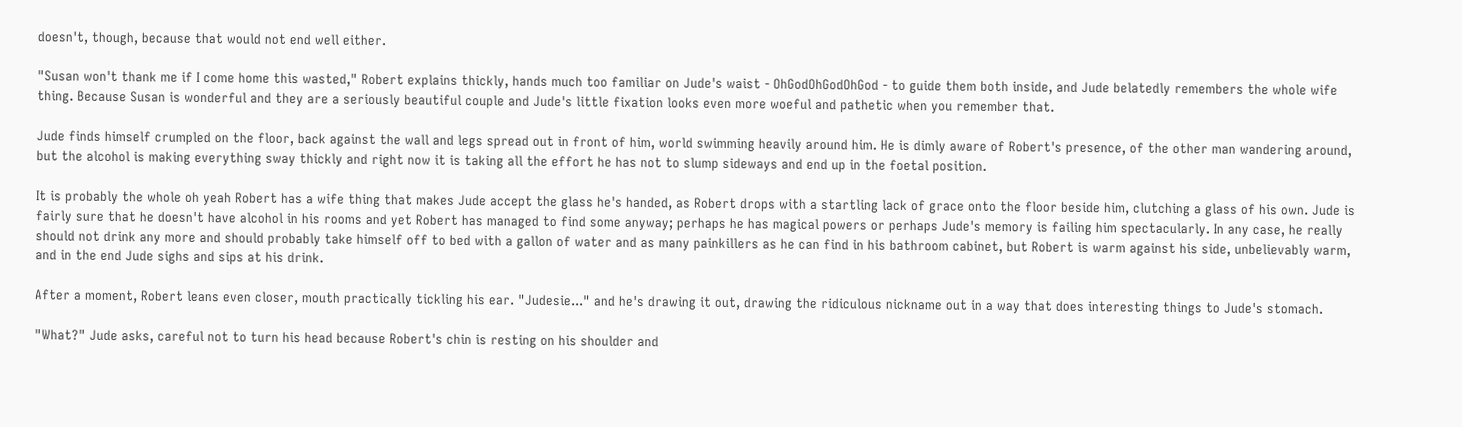doesn't, though, because that would not end well either.

"Susan won't thank me if I come home this wasted," Robert explains thickly, hands much too familiar on Jude's waist - OhGodOhGodOhGod - to guide them both inside, and Jude belatedly remembers the whole wife thing. Because Susan is wonderful and they are a seriously beautiful couple and Jude's little fixation looks even more woeful and pathetic when you remember that.

Jude finds himself crumpled on the floor, back against the wall and legs spread out in front of him, world swimming heavily around him. He is dimly aware of Robert's presence, of the other man wandering around, but the alcohol is making everything sway thickly and right now it is taking all the effort he has not to slump sideways and end up in the foetal position.

It is probably the whole oh yeah Robert has a wife thing that makes Jude accept the glass he's handed, as Robert drops with a startling lack of grace onto the floor beside him, clutching a glass of his own. Jude is fairly sure that he doesn't have alcohol in his rooms and yet Robert has managed to find some anyway; perhaps he has magical powers or perhaps Jude's memory is failing him spectacularly. In any case, he really should not drink any more and should probably take himself off to bed with a gallon of water and as many painkillers as he can find in his bathroom cabinet, but Robert is warm against his side, unbelievably warm, and in the end Jude sighs and sips at his drink.

After a moment, Robert leans even closer, mouth practically tickling his ear. "Judesie..." and he's drawing it out, drawing the ridiculous nickname out in a way that does interesting things to Jude's stomach.

"What?" Jude asks, careful not to turn his head because Robert's chin is resting on his shoulder and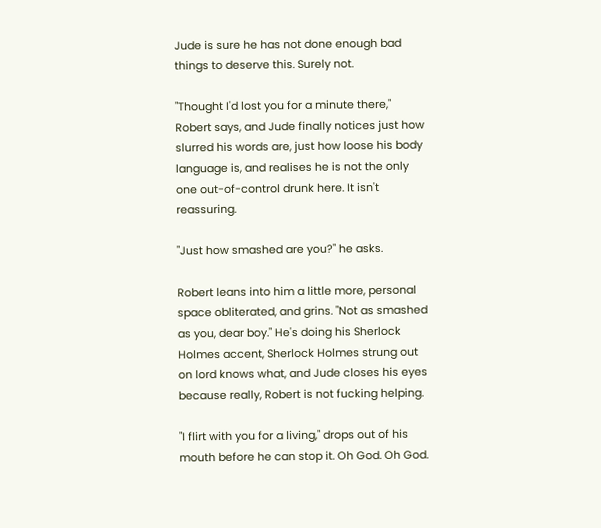Jude is sure he has not done enough bad things to deserve this. Surely not.

"Thought I'd lost you for a minute there," Robert says, and Jude finally notices just how slurred his words are, just how loose his body language is, and realises he is not the only one out-of-control drunk here. It isn't reassuring.

"Just how smashed are you?" he asks.

Robert leans into him a little more, personal space obliterated, and grins. "Not as smashed as you, dear boy." He's doing his Sherlock Holmes accent, Sherlock Holmes strung out on lord knows what, and Jude closes his eyes because really, Robert is not fucking helping.

"I flirt with you for a living," drops out of his mouth before he can stop it. Oh God. Oh God.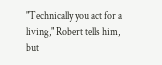"Technically you act for a living," Robert tells him, but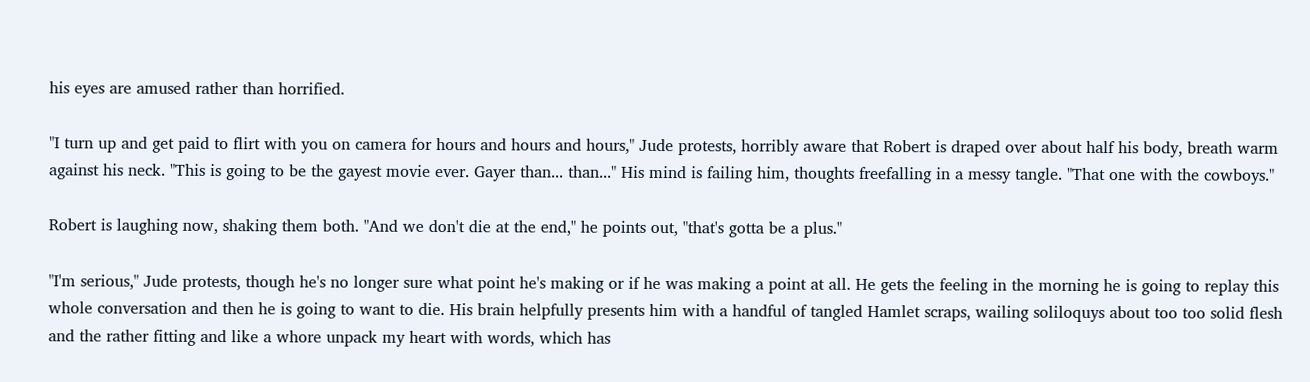his eyes are amused rather than horrified.

"I turn up and get paid to flirt with you on camera for hours and hours and hours," Jude protests, horribly aware that Robert is draped over about half his body, breath warm against his neck. "This is going to be the gayest movie ever. Gayer than... than..." His mind is failing him, thoughts freefalling in a messy tangle. "That one with the cowboys."

Robert is laughing now, shaking them both. "And we don't die at the end," he points out, "that's gotta be a plus."

"I'm serious," Jude protests, though he's no longer sure what point he's making or if he was making a point at all. He gets the feeling in the morning he is going to replay this whole conversation and then he is going to want to die. His brain helpfully presents him with a handful of tangled Hamlet scraps, wailing soliloquys about too too solid flesh and the rather fitting and like a whore unpack my heart with words, which has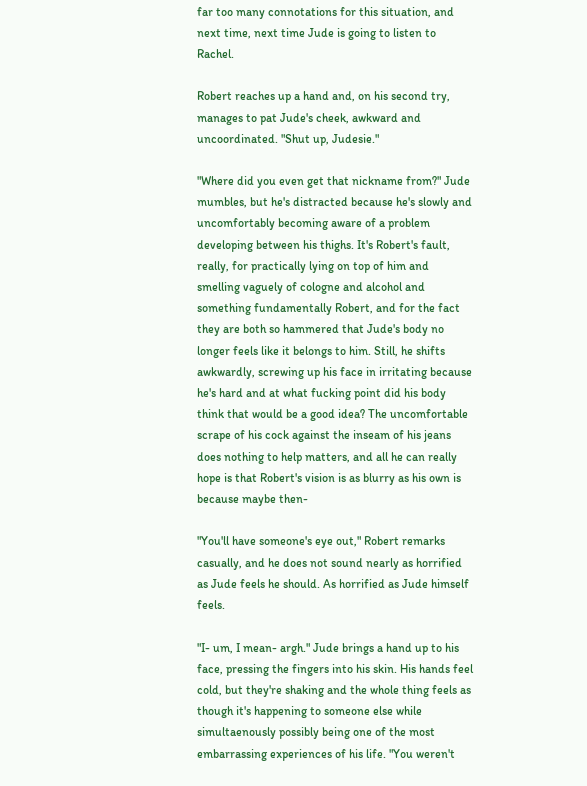far too many connotations for this situation, and next time, next time Jude is going to listen to Rachel.

Robert reaches up a hand and, on his second try, manages to pat Jude's cheek, awkward and uncoordinated. "Shut up, Judesie."

"Where did you even get that nickname from?" Jude mumbles, but he's distracted because he's slowly and uncomfortably becoming aware of a problem developing between his thighs. It's Robert's fault, really, for practically lying on top of him and smelling vaguely of cologne and alcohol and something fundamentally Robert, and for the fact they are both so hammered that Jude's body no longer feels like it belongs to him. Still, he shifts awkwardly, screwing up his face in irritating because he's hard and at what fucking point did his body think that would be a good idea? The uncomfortable scrape of his cock against the inseam of his jeans does nothing to help matters, and all he can really hope is that Robert's vision is as blurry as his own is because maybe then-

"You'll have someone's eye out," Robert remarks casually, and he does not sound nearly as horrified as Jude feels he should. As horrified as Jude himself feels.

"I- um, I mean- argh." Jude brings a hand up to his face, pressing the fingers into his skin. His hands feel cold, but they're shaking and the whole thing feels as though it's happening to someone else while simultaenously possibly being one of the most embarrassing experiences of his life. "You weren't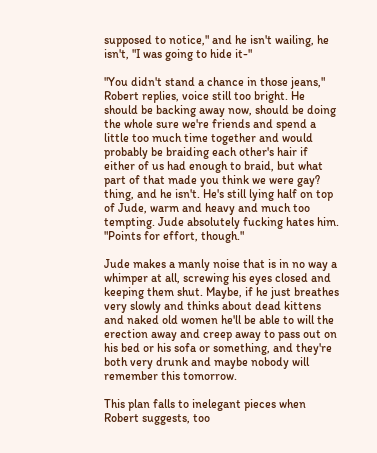supposed to notice," and he isn't wailing, he isn't, "I was going to hide it-"

"You didn't stand a chance in those jeans," Robert replies, voice still too bright. He should be backing away now, should be doing the whole sure we're friends and spend a little too much time together and would probably be braiding each other's hair if either of us had enough to braid, but what part of that made you think we were gay? thing, and he isn't. He's still lying half on top of Jude, warm and heavy and much too tempting. Jude absolutely fucking hates him. "Points for effort, though."

Jude makes a manly noise that is in no way a whimper at all, screwing his eyes closed and keeping them shut. Maybe, if he just breathes very slowly and thinks about dead kittens and naked old women he'll be able to will the erection away and creep away to pass out on his bed or his sofa or something, and they're both very drunk and maybe nobody will remember this tomorrow.

This plan falls to inelegant pieces when Robert suggests, too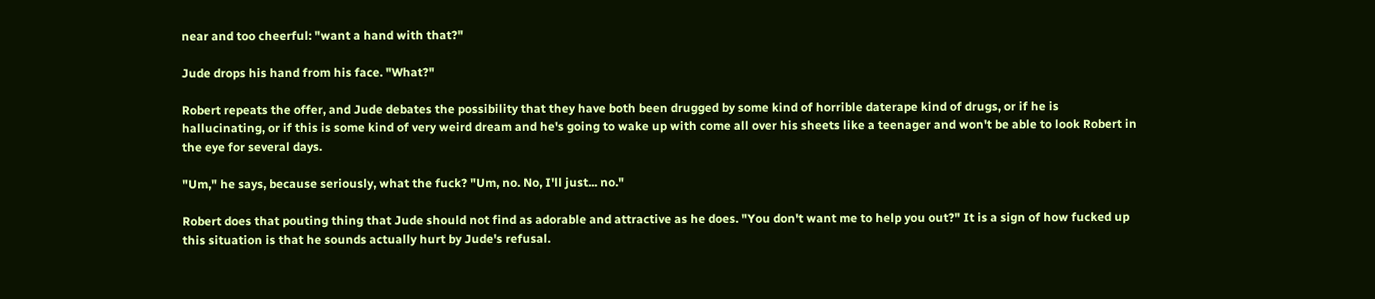near and too cheerful: "want a hand with that?"

Jude drops his hand from his face. "What?"

Robert repeats the offer, and Jude debates the possibility that they have both been drugged by some kind of horrible daterape kind of drugs, or if he is hallucinating, or if this is some kind of very weird dream and he's going to wake up with come all over his sheets like a teenager and won't be able to look Robert in the eye for several days.

"Um," he says, because seriously, what the fuck? "Um, no. No, I'll just... no."

Robert does that pouting thing that Jude should not find as adorable and attractive as he does. "You don't want me to help you out?" It is a sign of how fucked up this situation is that he sounds actually hurt by Jude's refusal.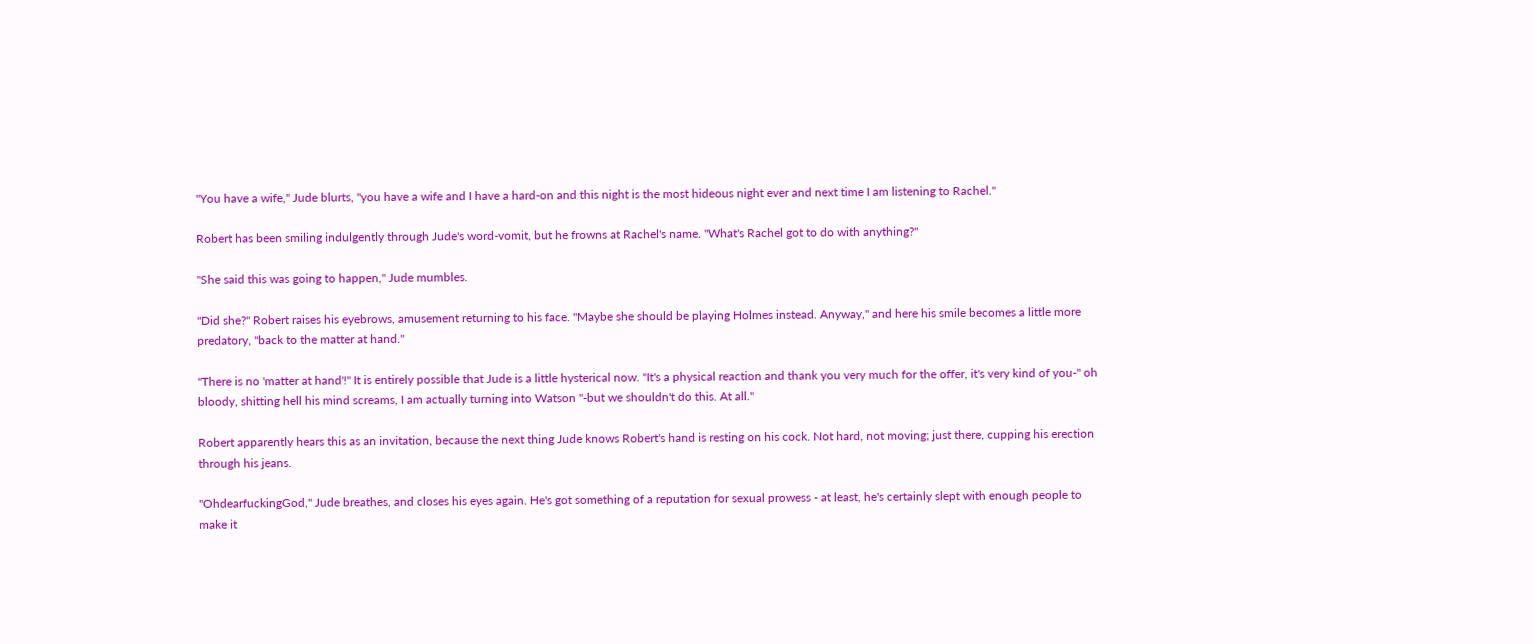"You have a wife," Jude blurts, "you have a wife and I have a hard-on and this night is the most hideous night ever and next time I am listening to Rachel."

Robert has been smiling indulgently through Jude's word-vomit, but he frowns at Rachel's name. "What's Rachel got to do with anything?"

"She said this was going to happen," Jude mumbles.

"Did she?" Robert raises his eyebrows, amusement returning to his face. "Maybe she should be playing Holmes instead. Anyway," and here his smile becomes a little more predatory, "back to the matter at hand."

"There is no 'matter at hand'!" It is entirely possible that Jude is a little hysterical now. "It's a physical reaction and thank you very much for the offer, it's very kind of you-" oh bloody, shitting hell his mind screams, I am actually turning into Watson "-but we shouldn't do this. At all."

Robert apparently hears this as an invitation, because the next thing Jude knows Robert's hand is resting on his cock. Not hard, not moving; just there, cupping his erection through his jeans.

"OhdearfuckingGod," Jude breathes, and closes his eyes again. He's got something of a reputation for sexual prowess - at least, he's certainly slept with enough people to make it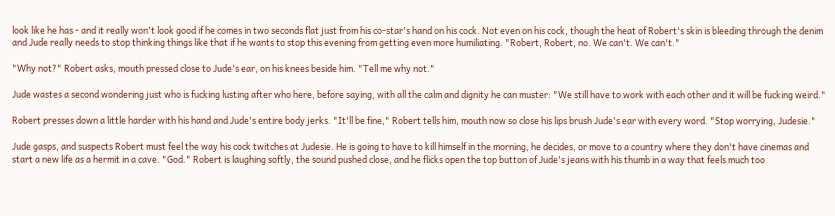look like he has - and it really won't look good if he comes in two seconds flat just from his co-star's hand on his cock. Not even on his cock, though the heat of Robert's skin is bleeding through the denim and Jude really needs to stop thinking things like that if he wants to stop this evening from getting even more humiliating. "Robert, Robert, no. We can't. We can't."

"Why not?" Robert asks, mouth pressed close to Jude's ear, on his knees beside him. "Tell me why not."

Jude wastes a second wondering just who is fucking lusting after who here, before saying, with all the calm and dignity he can muster: "We still have to work with each other and it will be fucking weird."

Robert presses down a little harder with his hand and Jude's entire body jerks. "It'll be fine," Robert tells him, mouth now so close his lips brush Jude's ear with every word. "Stop worrying, Judesie."

Jude gasps, and suspects Robert must feel the way his cock twitches at Judesie. He is going to have to kill himself in the morning, he decides, or move to a country where they don't have cinemas and start a new life as a hermit in a cave. "God." Robert is laughing softly, the sound pushed close, and he flicks open the top button of Jude's jeans with his thumb in a way that feels much too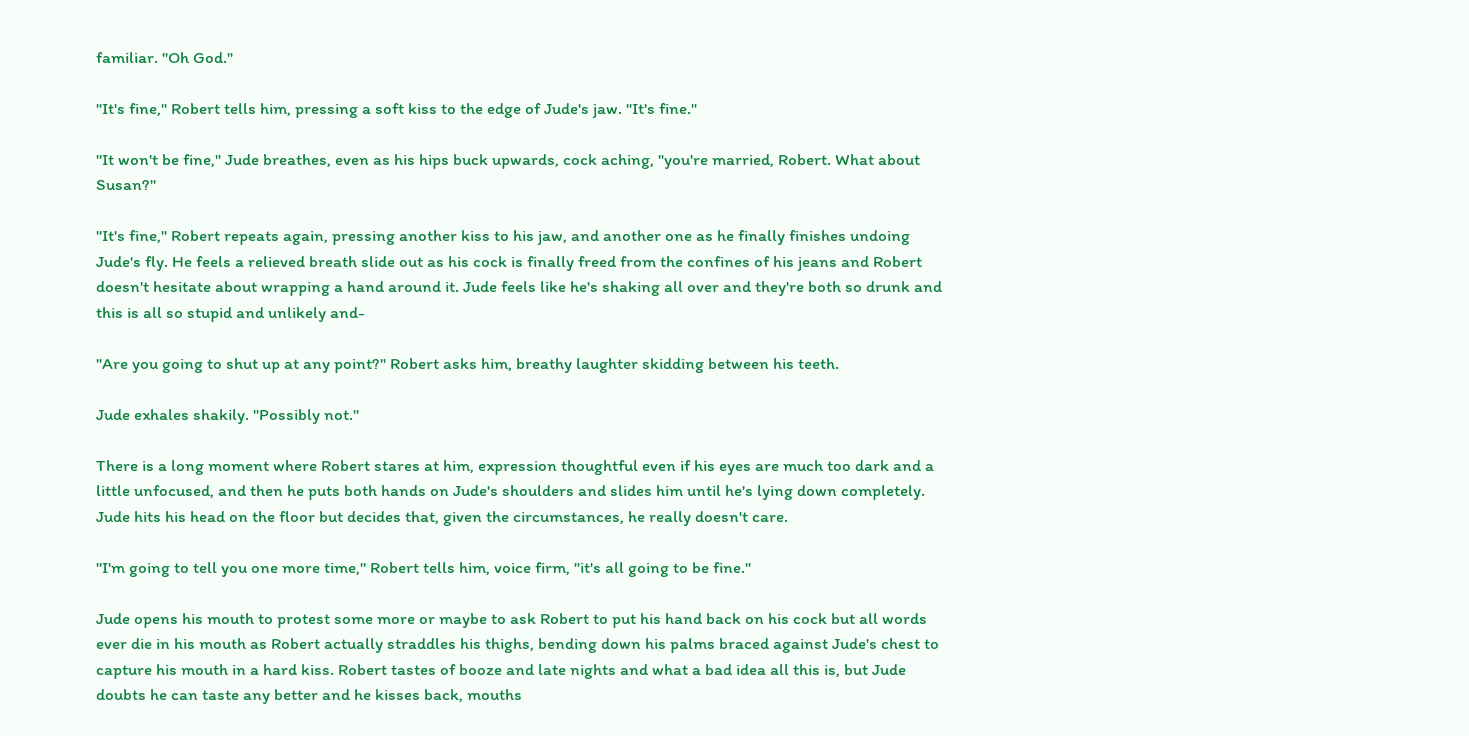familiar. "Oh God."

"It's fine," Robert tells him, pressing a soft kiss to the edge of Jude's jaw. "It's fine."

"It won't be fine," Jude breathes, even as his hips buck upwards, cock aching, "you're married, Robert. What about Susan?"

"It's fine," Robert repeats again, pressing another kiss to his jaw, and another one as he finally finishes undoing Jude's fly. He feels a relieved breath slide out as his cock is finally freed from the confines of his jeans and Robert doesn't hesitate about wrapping a hand around it. Jude feels like he's shaking all over and they're both so drunk and this is all so stupid and unlikely and-

"Are you going to shut up at any point?" Robert asks him, breathy laughter skidding between his teeth.

Jude exhales shakily. "Possibly not."

There is a long moment where Robert stares at him, expression thoughtful even if his eyes are much too dark and a little unfocused, and then he puts both hands on Jude's shoulders and slides him until he's lying down completely. Jude hits his head on the floor but decides that, given the circumstances, he really doesn't care.

"I'm going to tell you one more time," Robert tells him, voice firm, "it's all going to be fine."

Jude opens his mouth to protest some more or maybe to ask Robert to put his hand back on his cock but all words ever die in his mouth as Robert actually straddles his thighs, bending down his palms braced against Jude's chest to capture his mouth in a hard kiss. Robert tastes of booze and late nights and what a bad idea all this is, but Jude doubts he can taste any better and he kisses back, mouths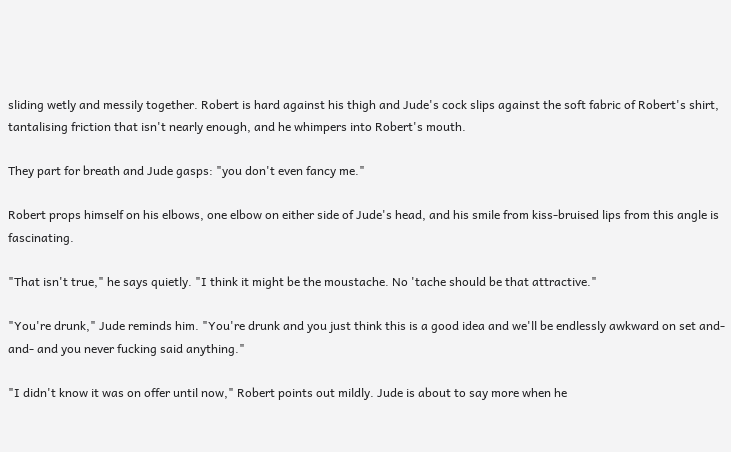sliding wetly and messily together. Robert is hard against his thigh and Jude's cock slips against the soft fabric of Robert's shirt, tantalising friction that isn't nearly enough, and he whimpers into Robert's mouth.

They part for breath and Jude gasps: "you don't even fancy me."

Robert props himself on his elbows, one elbow on either side of Jude's head, and his smile from kiss-bruised lips from this angle is fascinating.

"That isn't true," he says quietly. "I think it might be the moustache. No 'tache should be that attractive."

"You're drunk," Jude reminds him. "You're drunk and you just think this is a good idea and we'll be endlessly awkward on set and- and- and you never fucking said anything."

"I didn't know it was on offer until now," Robert points out mildly. Jude is about to say more when he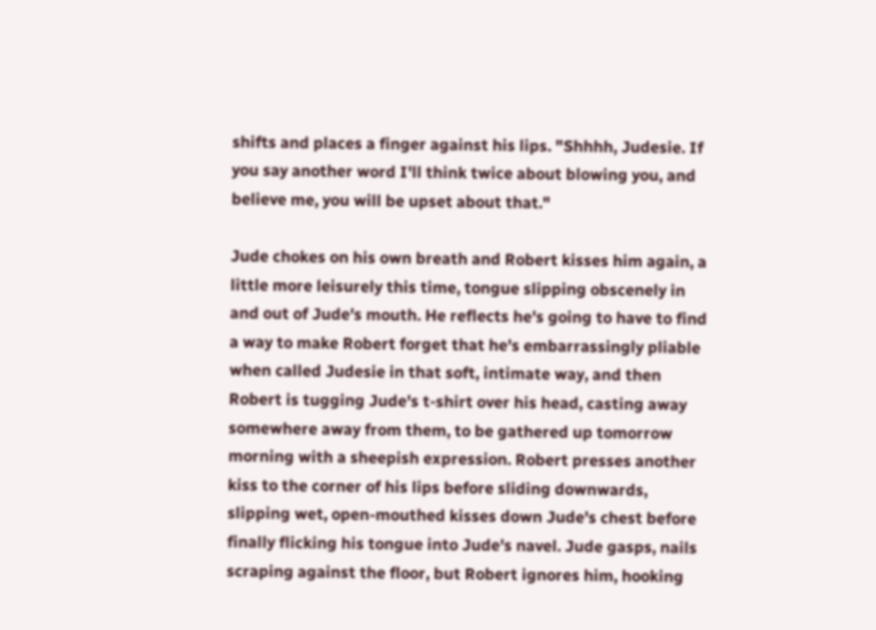shifts and places a finger against his lips. "Shhhh, Judesie. If you say another word I'll think twice about blowing you, and believe me, you will be upset about that."

Jude chokes on his own breath and Robert kisses him again, a little more leisurely this time, tongue slipping obscenely in and out of Jude's mouth. He reflects he's going to have to find a way to make Robert forget that he's embarrassingly pliable when called Judesie in that soft, intimate way, and then Robert is tugging Jude's t-shirt over his head, casting away somewhere away from them, to be gathered up tomorrow morning with a sheepish expression. Robert presses another kiss to the corner of his lips before sliding downwards, slipping wet, open-mouthed kisses down Jude's chest before finally flicking his tongue into Jude's navel. Jude gasps, nails scraping against the floor, but Robert ignores him, hooking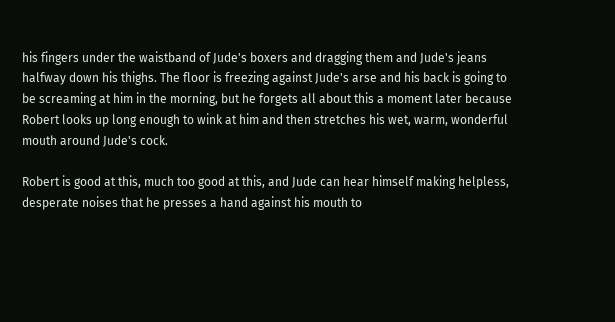his fingers under the waistband of Jude's boxers and dragging them and Jude's jeans halfway down his thighs. The floor is freezing against Jude's arse and his back is going to be screaming at him in the morning, but he forgets all about this a moment later because Robert looks up long enough to wink at him and then stretches his wet, warm, wonderful mouth around Jude's cock.

Robert is good at this, much too good at this, and Jude can hear himself making helpless, desperate noises that he presses a hand against his mouth to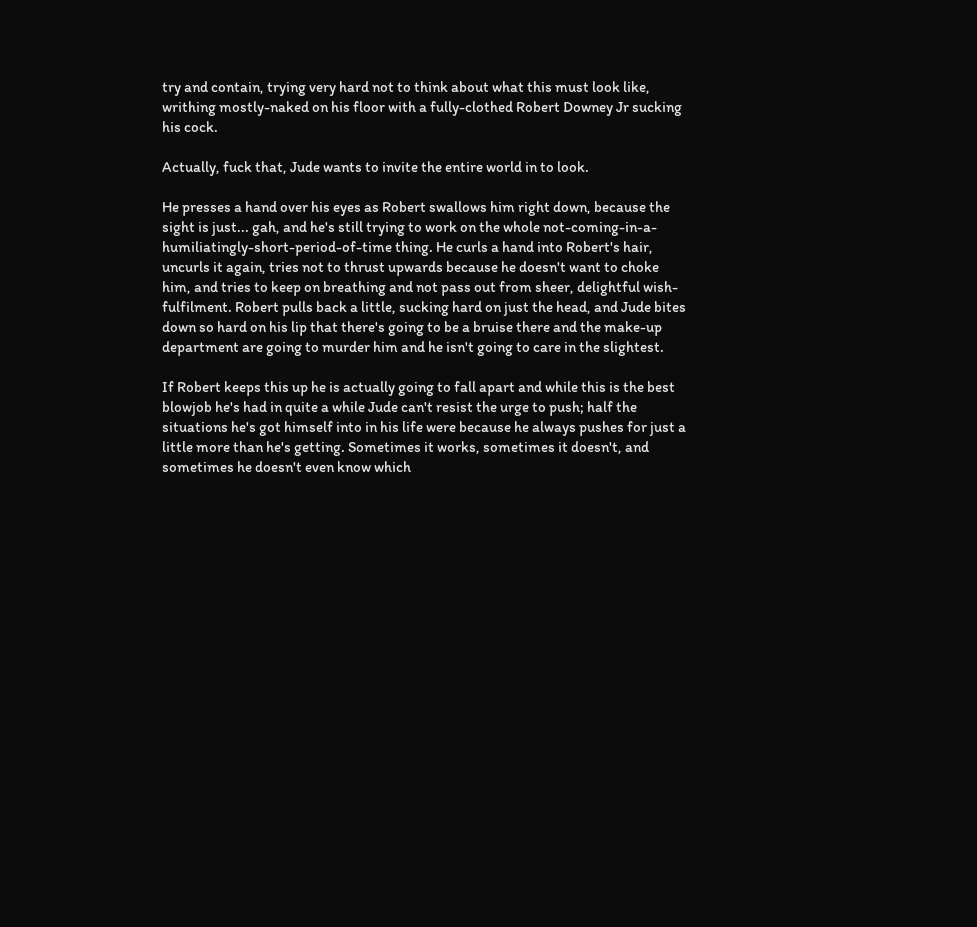try and contain, trying very hard not to think about what this must look like, writhing mostly-naked on his floor with a fully-clothed Robert Downey Jr sucking his cock.

Actually, fuck that, Jude wants to invite the entire world in to look.

He presses a hand over his eyes as Robert swallows him right down, because the sight is just... gah, and he's still trying to work on the whole not-coming-in-a-humiliatingly-short-period-of-time thing. He curls a hand into Robert's hair, uncurls it again, tries not to thrust upwards because he doesn't want to choke him, and tries to keep on breathing and not pass out from sheer, delightful wish-fulfilment. Robert pulls back a little, sucking hard on just the head, and Jude bites down so hard on his lip that there's going to be a bruise there and the make-up department are going to murder him and he isn't going to care in the slightest.

If Robert keeps this up he is actually going to fall apart and while this is the best blowjob he's had in quite a while Jude can't resist the urge to push; half the situations he's got himself into in his life were because he always pushes for just a little more than he's getting. Sometimes it works, sometimes it doesn't, and sometimes he doesn't even know which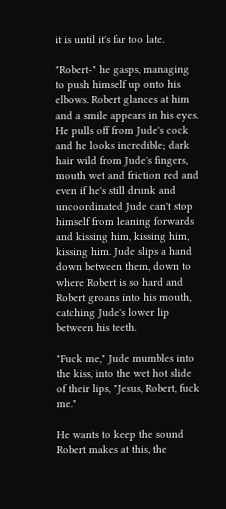it is until it's far too late.

"Robert-" he gasps, managing to push himself up onto his elbows. Robert glances at him and a smile appears in his eyes. He pulls off from Jude's cock and he looks incredible; dark hair wild from Jude's fingers, mouth wet and friction red and even if he's still drunk and uncoordinated Jude can't stop himself from leaning forwards and kissing him, kissing him, kissing him. Jude slips a hand down between them, down to where Robert is so hard and Robert groans into his mouth, catching Jude's lower lip between his teeth.

"Fuck me," Jude mumbles into the kiss, into the wet hot slide of their lips, "Jesus, Robert, fuck me."

He wants to keep the sound Robert makes at this, the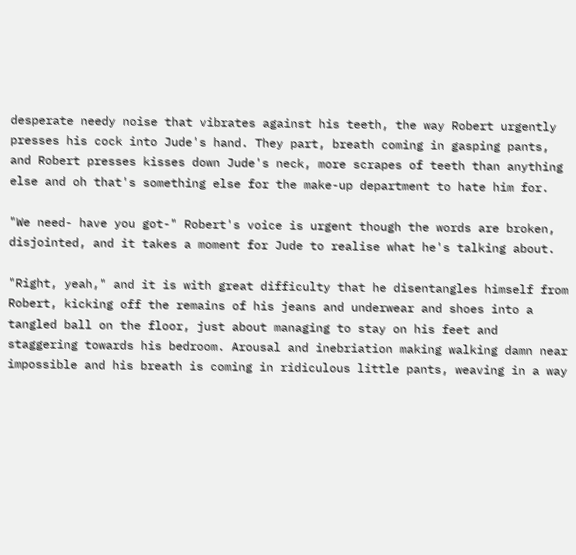desperate needy noise that vibrates against his teeth, the way Robert urgently presses his cock into Jude's hand. They part, breath coming in gasping pants, and Robert presses kisses down Jude's neck, more scrapes of teeth than anything else and oh that's something else for the make-up department to hate him for.

"We need- have you got-" Robert's voice is urgent though the words are broken, disjointed, and it takes a moment for Jude to realise what he's talking about.

"Right, yeah," and it is with great difficulty that he disentangles himself from Robert, kicking off the remains of his jeans and underwear and shoes into a tangled ball on the floor, just about managing to stay on his feet and staggering towards his bedroom. Arousal and inebriation making walking damn near impossible and his breath is coming in ridiculous little pants, weaving in a way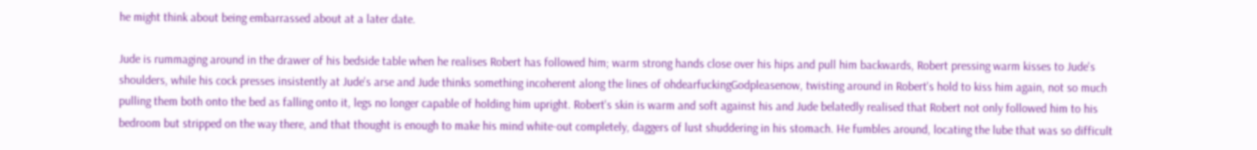he might think about being embarrassed about at a later date.

Jude is rummaging around in the drawer of his bedside table when he realises Robert has followed him; warm strong hands close over his hips and pull him backwards, Robert pressing warm kisses to Jude's shoulders, while his cock presses insistently at Jude's arse and Jude thinks something incoherent along the lines of ohdearfuckingGodpleasenow, twisting around in Robert's hold to kiss him again, not so much pulling them both onto the bed as falling onto it, legs no longer capable of holding him upright. Robert's skin is warm and soft against his and Jude belatedly realised that Robert not only followed him to his bedroom but stripped on the way there, and that thought is enough to make his mind white-out completely, daggers of lust shuddering in his stomach. He fumbles around, locating the lube that was so difficult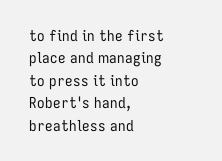to find in the first place and managing to press it into Robert's hand, breathless and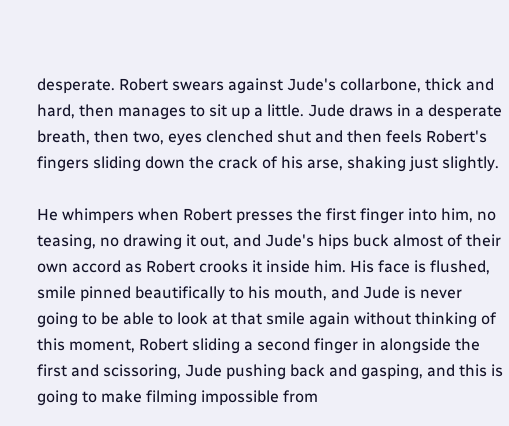desperate. Robert swears against Jude's collarbone, thick and hard, then manages to sit up a little. Jude draws in a desperate breath, then two, eyes clenched shut and then feels Robert's fingers sliding down the crack of his arse, shaking just slightly.

He whimpers when Robert presses the first finger into him, no teasing, no drawing it out, and Jude's hips buck almost of their own accord as Robert crooks it inside him. His face is flushed, smile pinned beautifically to his mouth, and Jude is never going to be able to look at that smile again without thinking of this moment, Robert sliding a second finger in alongside the first and scissoring, Jude pushing back and gasping, and this is going to make filming impossible from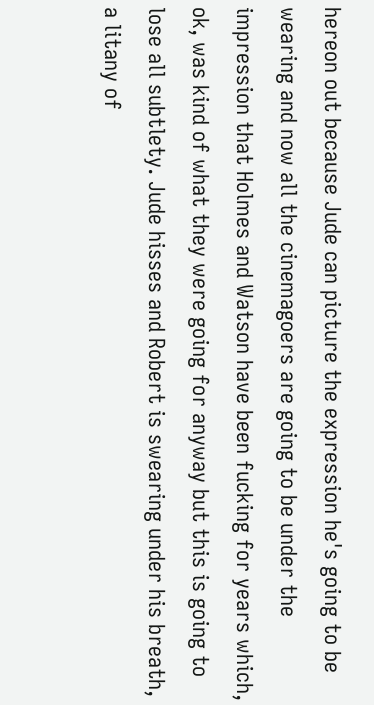hereon out because Jude can picture the expression he's going to be wearing and now all the cinemagoers are going to be under the impression that Holmes and Watson have been fucking for years which, ok, was kind of what they were going for anyway but this is going to lose all subtlety. Jude hisses and Robert is swearing under his breath, a litany of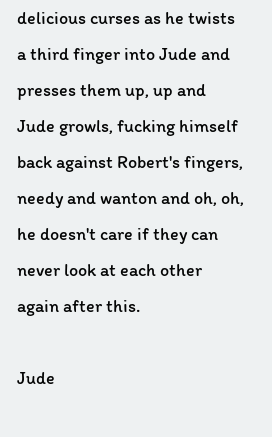delicious curses as he twists a third finger into Jude and presses them up, up and Jude growls, fucking himself back against Robert's fingers, needy and wanton and oh, oh, he doesn't care if they can never look at each other again after this.

Jude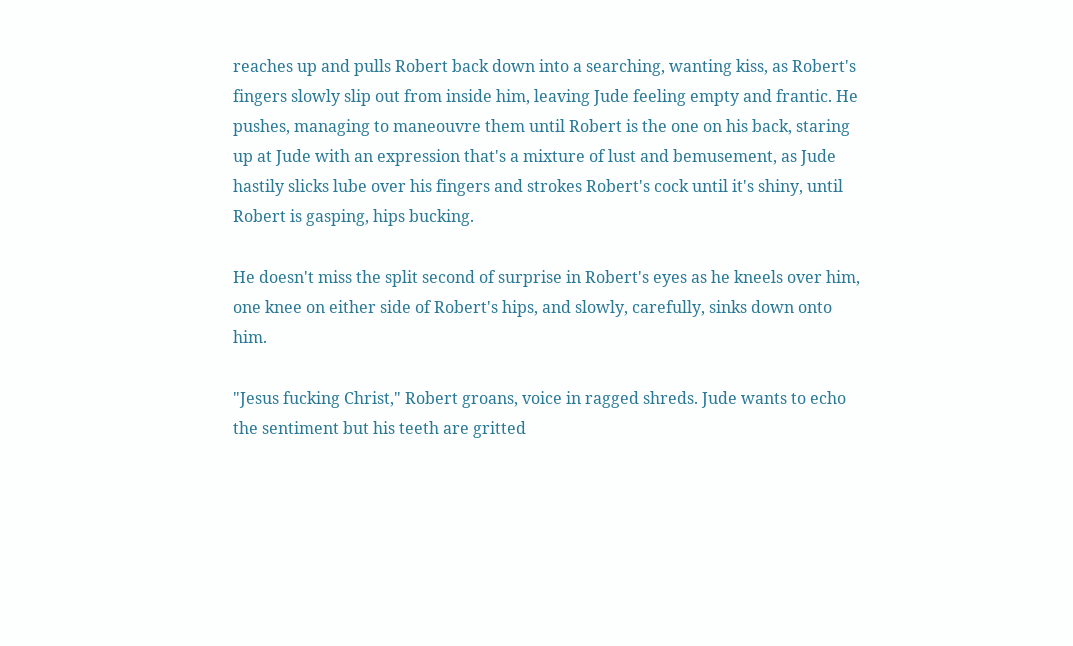reaches up and pulls Robert back down into a searching, wanting kiss, as Robert's fingers slowly slip out from inside him, leaving Jude feeling empty and frantic. He pushes, managing to maneouvre them until Robert is the one on his back, staring up at Jude with an expression that's a mixture of lust and bemusement, as Jude hastily slicks lube over his fingers and strokes Robert's cock until it's shiny, until Robert is gasping, hips bucking.

He doesn't miss the split second of surprise in Robert's eyes as he kneels over him, one knee on either side of Robert's hips, and slowly, carefully, sinks down onto him.

"Jesus fucking Christ," Robert groans, voice in ragged shreds. Jude wants to echo the sentiment but his teeth are gritted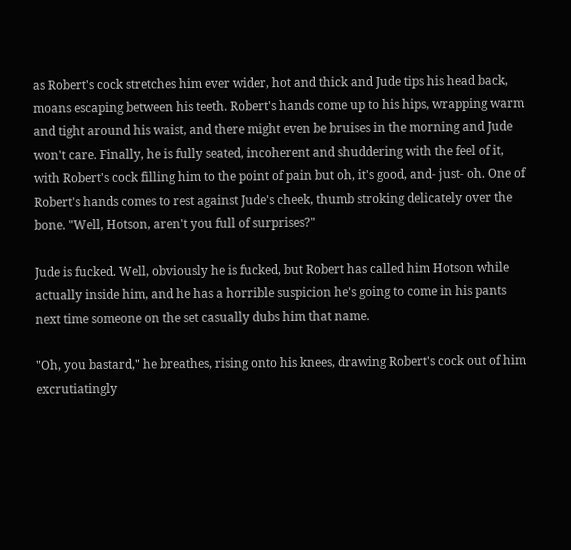as Robert's cock stretches him ever wider, hot and thick and Jude tips his head back, moans escaping between his teeth. Robert's hands come up to his hips, wrapping warm and tight around his waist, and there might even be bruises in the morning and Jude won't care. Finally, he is fully seated, incoherent and shuddering with the feel of it, with Robert's cock filling him to the point of pain but oh, it's good, and- just- oh. One of Robert's hands comes to rest against Jude's cheek, thumb stroking delicately over the bone. "Well, Hotson, aren't you full of surprises?"

Jude is fucked. Well, obviously he is fucked, but Robert has called him Hotson while actually inside him, and he has a horrible suspicion he's going to come in his pants next time someone on the set casually dubs him that name.

"Oh, you bastard," he breathes, rising onto his knees, drawing Robert's cock out of him excrutiatingly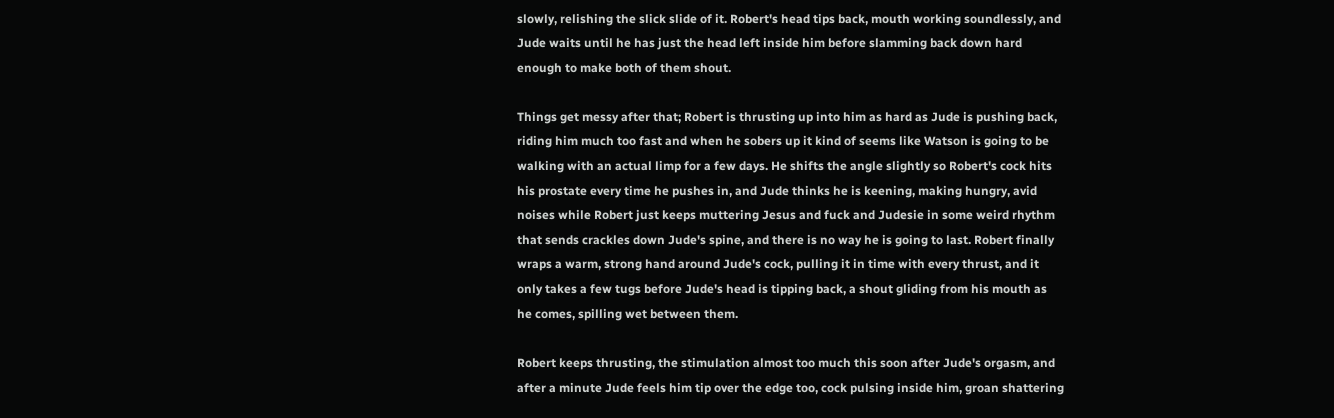slowly, relishing the slick slide of it. Robert's head tips back, mouth working soundlessly, and Jude waits until he has just the head left inside him before slamming back down hard enough to make both of them shout.

Things get messy after that; Robert is thrusting up into him as hard as Jude is pushing back, riding him much too fast and when he sobers up it kind of seems like Watson is going to be walking with an actual limp for a few days. He shifts the angle slightly so Robert's cock hits his prostate every time he pushes in, and Jude thinks he is keening, making hungry, avid noises while Robert just keeps muttering Jesus and fuck and Judesie in some weird rhythm that sends crackles down Jude's spine, and there is no way he is going to last. Robert finally wraps a warm, strong hand around Jude's cock, pulling it in time with every thrust, and it only takes a few tugs before Jude's head is tipping back, a shout gliding from his mouth as he comes, spilling wet between them.

Robert keeps thrusting, the stimulation almost too much this soon after Jude's orgasm, and after a minute Jude feels him tip over the edge too, cock pulsing inside him, groan shattering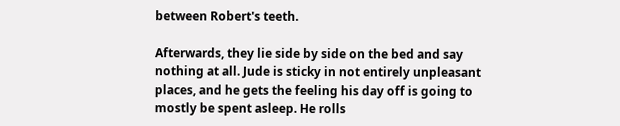between Robert's teeth.

Afterwards, they lie side by side on the bed and say nothing at all. Jude is sticky in not entirely unpleasant places, and he gets the feeling his day off is going to mostly be spent asleep. He rolls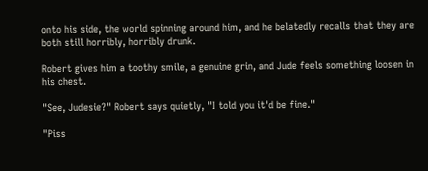onto his side, the world spinning around him, and he belatedly recalls that they are both still horribly, horribly drunk.

Robert gives him a toothy smile, a genuine grin, and Jude feels something loosen in his chest.

"See, Judesie?" Robert says quietly, "I told you it'd be fine."

"Piss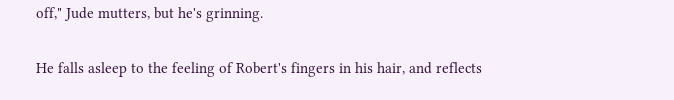off," Jude mutters, but he's grinning.

He falls asleep to the feeling of Robert's fingers in his hair, and reflects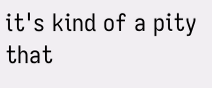it's kind of a pity that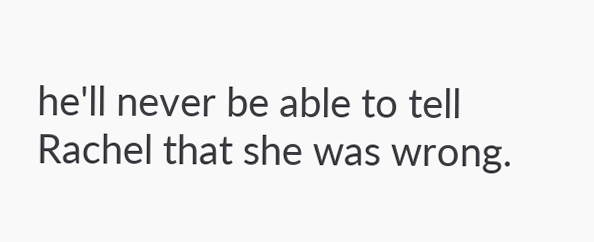he'll never be able to tell Rachel that she was wrong.